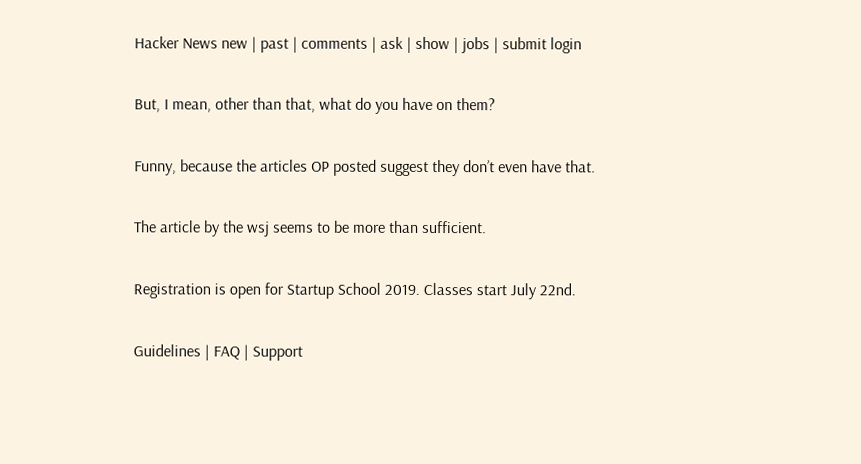Hacker News new | past | comments | ask | show | jobs | submit login

But, I mean, other than that, what do you have on them?

Funny, because the articles OP posted suggest they don’t even have that.

The article by the wsj seems to be more than sufficient.

Registration is open for Startup School 2019. Classes start July 22nd.

Guidelines | FAQ | Support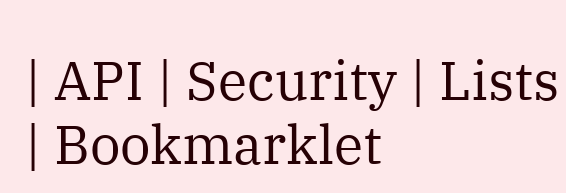| API | Security | Lists | Bookmarklet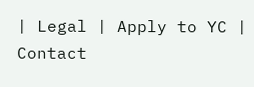| Legal | Apply to YC | Contact